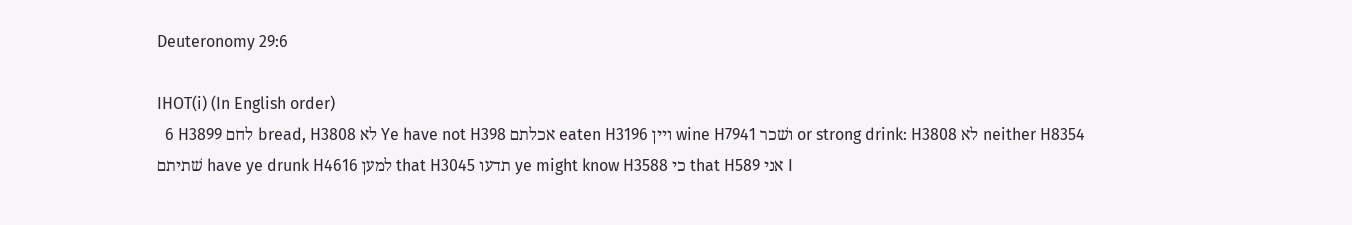Deuteronomy 29:6

IHOT(i) (In English order)
  6 H3899 לחם bread, H3808 לא Ye have not H398 אכלתם eaten H3196 ויין wine H7941 ושׁכר or strong drink: H3808 לא neither H8354 שׁתיתם have ye drunk H4616 למען that H3045 תדעו ye might know H3588 כי that H589 אני I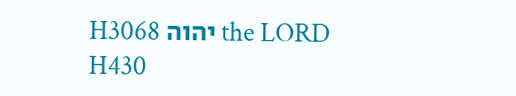H3068 יהוה the LORD H430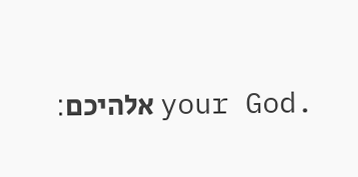אלהיכם׃ your God.